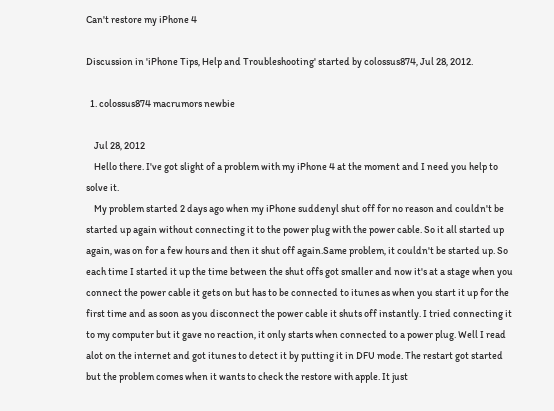Can't restore my iPhone 4

Discussion in 'iPhone Tips, Help and Troubleshooting' started by colossus874, Jul 28, 2012.

  1. colossus874 macrumors newbie

    Jul 28, 2012
    Hello there. I've got slight of a problem with my iPhone 4 at the moment and I need you help to solve it.
    My problem started 2 days ago when my iPhone suddenyl shut off for no reason and couldn't be started up again without connecting it to the power plug with the power cable. So it all started up again, was on for a few hours and then it shut off again.Same problem, it couldn't be started up. So each time I started it up the time between the shut offs got smaller and now it's at a stage when you connect the power cable it gets on but has to be connected to itunes as when you start it up for the first time and as soon as you disconnect the power cable it shuts off instantly. I tried connecting it to my computer but it gave no reaction, it only starts when connected to a power plug. Well I read alot on the internet and got itunes to detect it by putting it in DFU mode. The restart got started but the problem comes when it wants to check the restore with apple. It just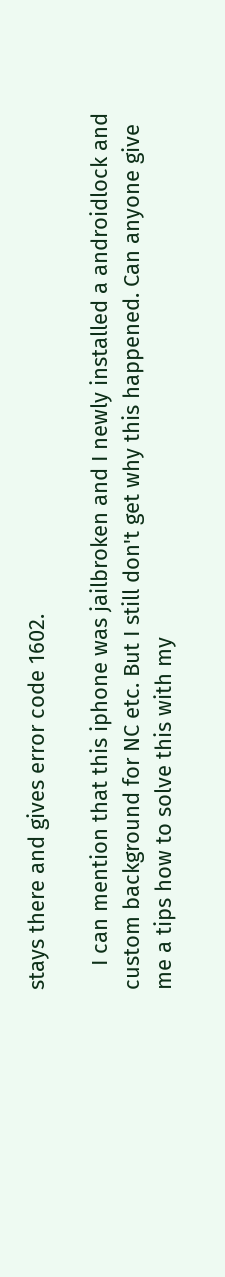stays there and gives error code 1602.

    I can mention that this iphone was jailbroken and I newly installed a androidlock and custom background for NC etc. But I still don't get why this happened. Can anyone give me a tips how to solve this with my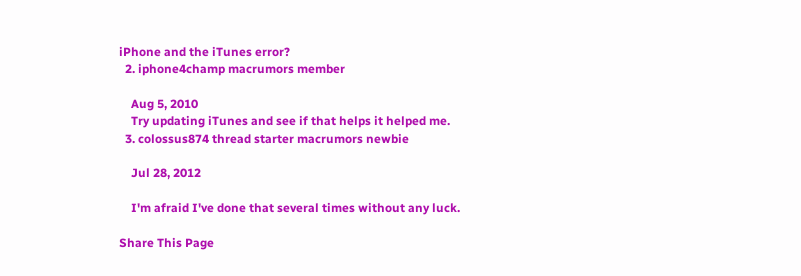iPhone and the iTunes error?
  2. iphone4champ macrumors member

    Aug 5, 2010
    Try updating iTunes and see if that helps it helped me.
  3. colossus874 thread starter macrumors newbie

    Jul 28, 2012

    I'm afraid I've done that several times without any luck.

Share This Page